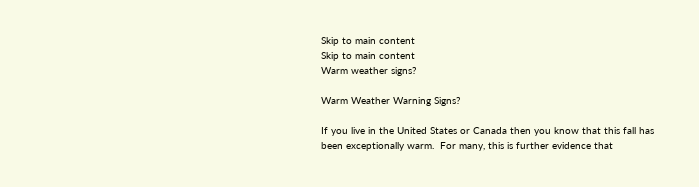Skip to main content
Skip to main content
Warm weather signs?

Warm Weather Warning Signs?

If you live in the United States or Canada then you know that this fall has been exceptionally warm.  For many, this is further evidence that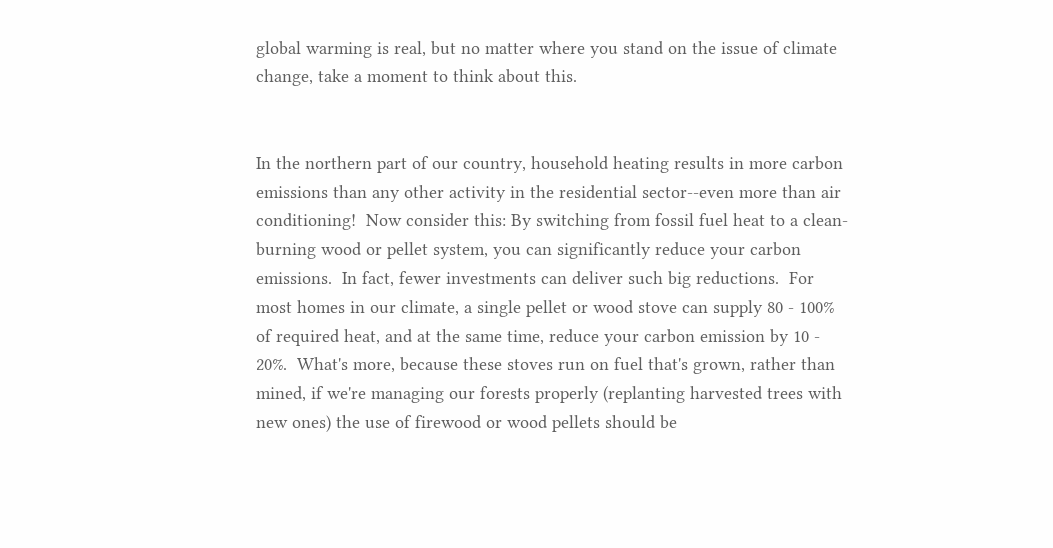global warming is real, but no matter where you stand on the issue of climate change, take a moment to think about this.


In the northern part of our country, household heating results in more carbon emissions than any other activity in the residential sector--even more than air conditioning!  Now consider this: By switching from fossil fuel heat to a clean-burning wood or pellet system, you can significantly reduce your carbon emissions.  In fact, fewer investments can deliver such big reductions.  For most homes in our climate, a single pellet or wood stove can supply 80 - 100% of required heat, and at the same time, reduce your carbon emission by 10 - 20%.  What's more, because these stoves run on fuel that's grown, rather than mined, if we're managing our forests properly (replanting harvested trees with new ones) the use of firewood or wood pellets should be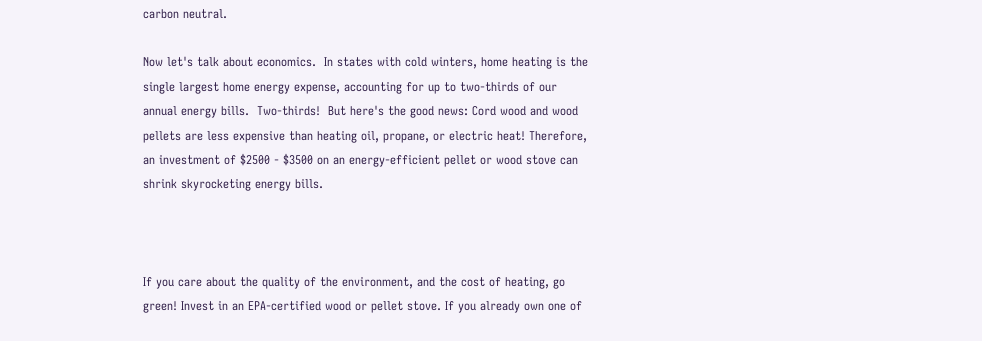carbon neutral.

Now let's talk about economics.  In states with cold winters, home heating is the single largest home energy expense, accounting for up to two-thirds of our annual energy bills.  Two-thirds!  But here's the good news: Cord wood and wood pellets are less expensive than heating oil, propane, or electric heat! Therefore, an investment of $2500 - $3500 on an energy-efficient pellet or wood stove can shrink skyrocketing energy bills.



If you care about the quality of the environment, and the cost of heating, go green! Invest in an EPA-certified wood or pellet stove. If you already own one of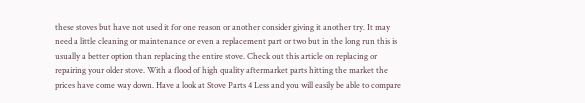these stoves but have not used it for one reason or another consider giving it another try. It may need a little cleaning or maintenance or even a replacement part or two but in the long run this is usually a better option than replacing the entire stove. Check out this article on replacing or repairing your older stove. With a flood of high quality aftermarket parts hitting the market the prices have come way down. Have a look at Stove Parts 4 Less and you will easily be able to compare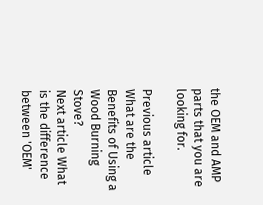the OEM and AMP parts that you are looking for.

Previous article What are the Benefits of Using a Wood Burning Stove?
Next article What is the difference between 'OEM'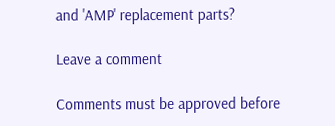and 'AMP' replacement parts?

Leave a comment

Comments must be approved before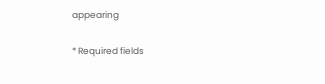appearing

* Required fields